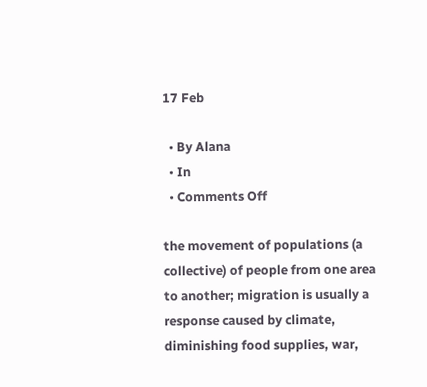17 Feb

  • By Alana
  • In
  • Comments Off

the movement of populations (a collective) of people from one area to another; migration is usually a response caused by climate, diminishing food supplies, war,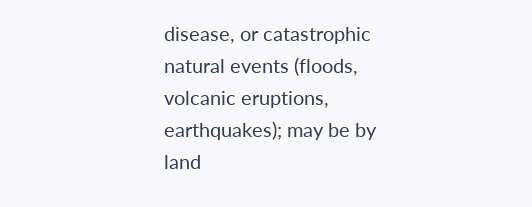disease, or catastrophic natural events (floods, volcanic eruptions, earthquakes); may be by land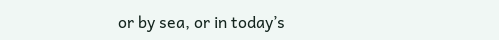or by sea, or in today’s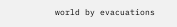world by evacuations